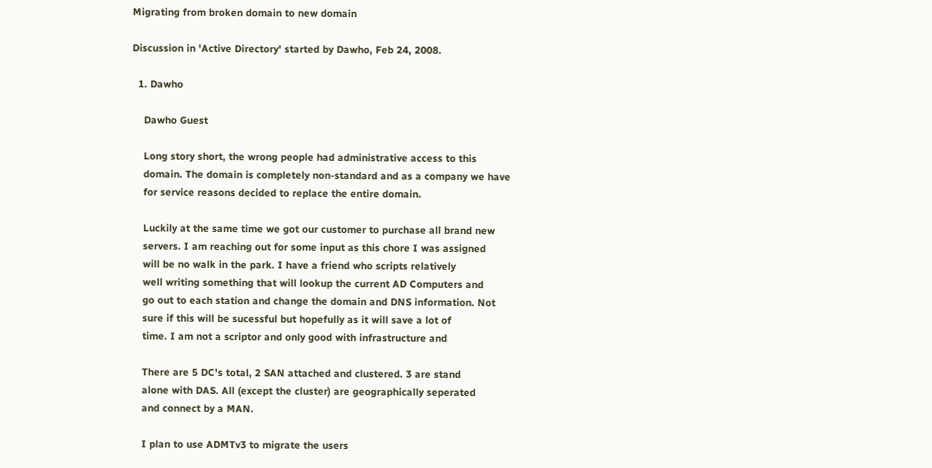Migrating from broken domain to new domain

Discussion in 'Active Directory' started by Dawho, Feb 24, 2008.

  1. Dawho

    Dawho Guest

    Long story short, the wrong people had administrative access to this
    domain. The domain is completely non-standard and as a company we have
    for service reasons decided to replace the entire domain.

    Luckily at the same time we got our customer to purchase all brand new
    servers. I am reaching out for some input as this chore I was assigned
    will be no walk in the park. I have a friend who scripts relatively
    well writing something that will lookup the current AD Computers and
    go out to each station and change the domain and DNS information. Not
    sure if this will be sucessful but hopefully as it will save a lot of
    time. I am not a scriptor and only good with infrastructure and

    There are 5 DC's total, 2 SAN attached and clustered. 3 are stand
    alone with DAS. All (except the cluster) are geographically seperated
    and connect by a MAN.

    I plan to use ADMTv3 to migrate the users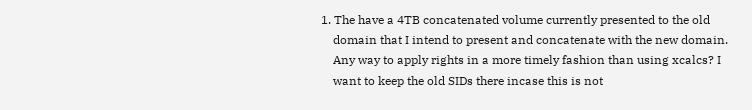1. The have a 4TB concatenated volume currently presented to the old
    domain that I intend to present and concatenate with the new domain.
    Any way to apply rights in a more timely fashion than using xcalcs? I
    want to keep the old SIDs there incase this is not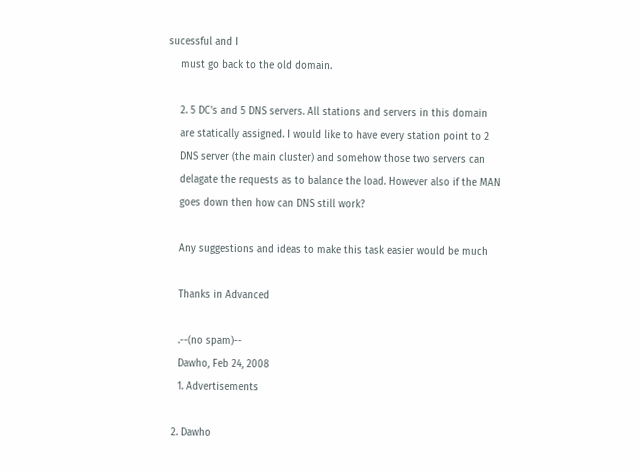sucessful and I
    must go back to the old domain.

    2. 5 DC's and 5 DNS servers. All stations and servers in this domain
    are statically assigned. I would like to have every station point to 2
    DNS server (the main cluster) and somehow those two servers can
    delagate the requests as to balance the load. However also if the MAN
    goes down then how can DNS still work?

    Any suggestions and ideas to make this task easier would be much

    Thanks in Advanced

    .--(no spam)--
    Dawho, Feb 24, 2008
    1. Advertisements

  2. Dawho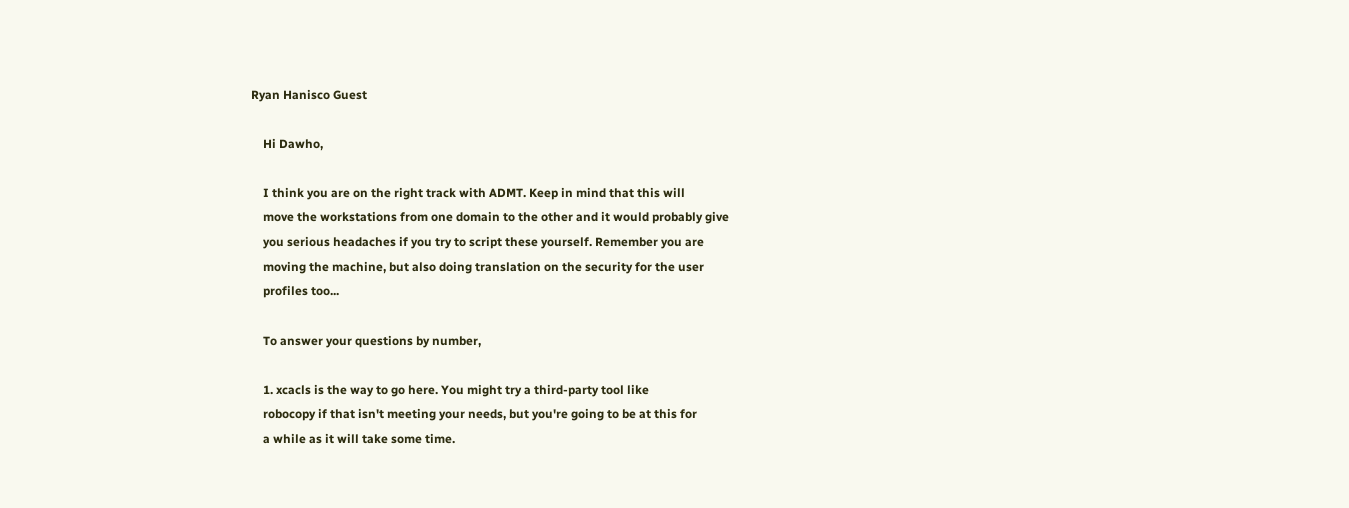Ryan Hanisco Guest

    Hi Dawho,

    I think you are on the right track with ADMT. Keep in mind that this will
    move the workstations from one domain to the other and it would probably give
    you serious headaches if you try to script these yourself. Remember you are
    moving the machine, but also doing translation on the security for the user
    profiles too...

    To answer your questions by number,

    1. xcacls is the way to go here. You might try a third-party tool like
    robocopy if that isn't meeting your needs, but you're going to be at this for
    a while as it will take some time.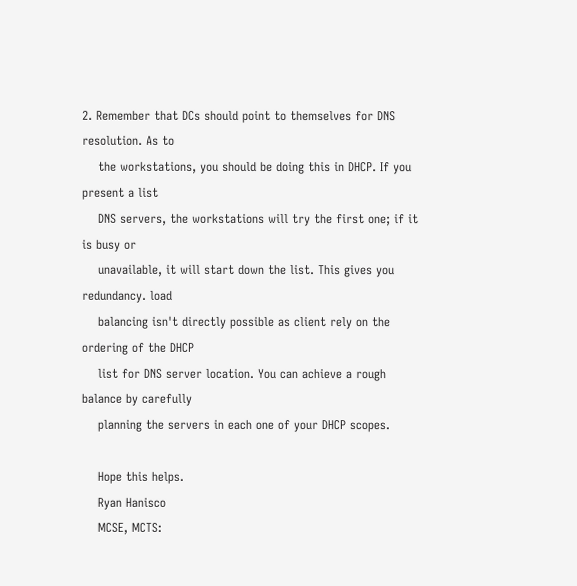2. Remember that DCs should point to themselves for DNS resolution. As to
    the workstations, you should be doing this in DHCP. If you present a list
    DNS servers, the workstations will try the first one; if it is busy or
    unavailable, it will start down the list. This gives you redundancy. load
    balancing isn't directly possible as client rely on the ordering of the DHCP
    list for DNS server location. You can achieve a rough balance by carefully
    planning the servers in each one of your DHCP scopes.

    Hope this helps.
    Ryan Hanisco
    MCSE, MCTS: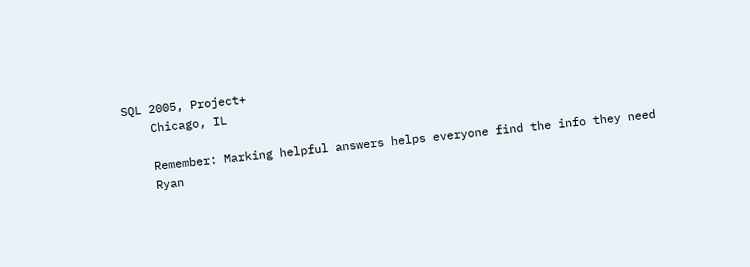SQL 2005, Project+
    Chicago, IL

    Remember: Marking helpful answers helps everyone find the info they need
    Ryan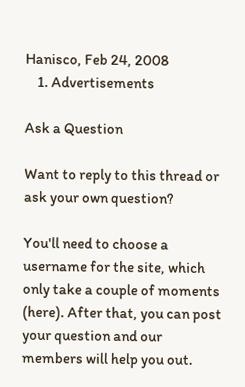Hanisco, Feb 24, 2008
    1. Advertisements

Ask a Question

Want to reply to this thread or ask your own question?

You'll need to choose a username for the site, which only take a couple of moments (here). After that, you can post your question and our members will help you out.